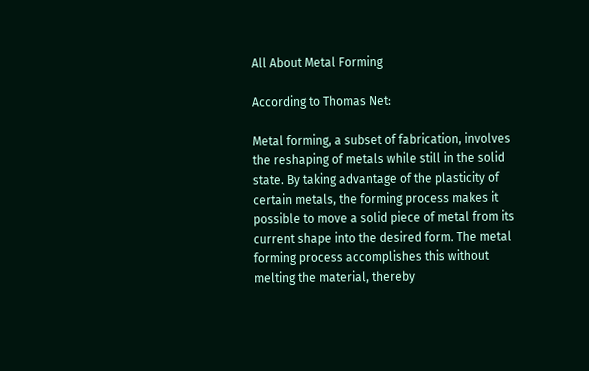All About Metal Forming

According to Thomas Net:

Metal forming, a subset of fabrication, involves the reshaping of metals while still in the solid state. By taking advantage of the plasticity of certain metals, the forming process makes it possible to move a solid piece of metal from its current shape into the desired form. The metal forming process accomplishes this without melting the material, thereby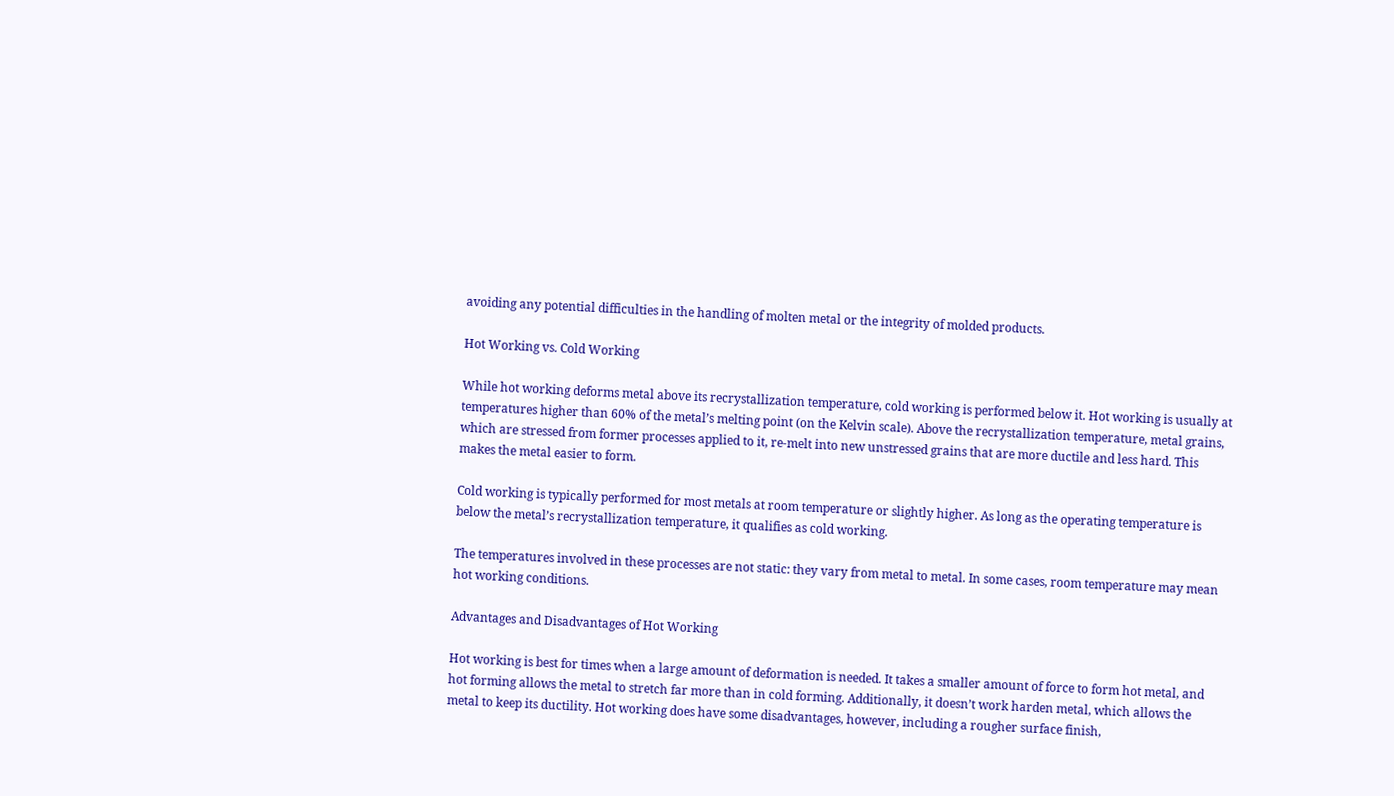avoiding any potential difficulties in the handling of molten metal or the integrity of molded products.

Hot Working vs. Cold Working

While hot working deforms metal above its recrystallization temperature, cold working is performed below it. Hot working is usually at temperatures higher than 60% of the metal’s melting point (on the Kelvin scale). Above the recrystallization temperature, metal grains, which are stressed from former processes applied to it, re-melt into new unstressed grains that are more ductile and less hard. This makes the metal easier to form.

Cold working is typically performed for most metals at room temperature or slightly higher. As long as the operating temperature is below the metal’s recrystallization temperature, it qualifies as cold working.

The temperatures involved in these processes are not static: they vary from metal to metal. In some cases, room temperature may mean hot working conditions.

Advantages and Disadvantages of Hot Working

Hot working is best for times when a large amount of deformation is needed. It takes a smaller amount of force to form hot metal, and hot forming allows the metal to stretch far more than in cold forming. Additionally, it doesn’t work harden metal, which allows the metal to keep its ductility. Hot working does have some disadvantages, however, including a rougher surface finish,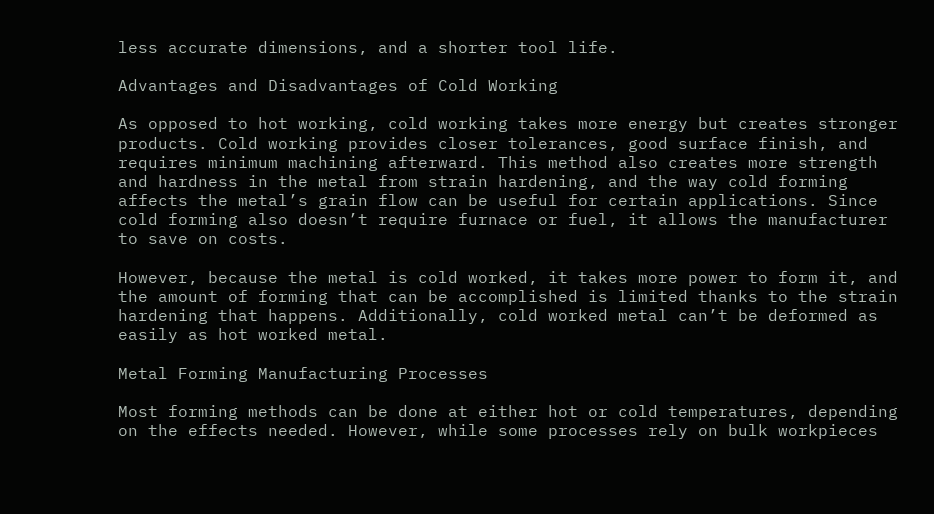less accurate dimensions, and a shorter tool life.

Advantages and Disadvantages of Cold Working

As opposed to hot working, cold working takes more energy but creates stronger products. Cold working provides closer tolerances, good surface finish, and requires minimum machining afterward. This method also creates more strength and hardness in the metal from strain hardening, and the way cold forming affects the metal’s grain flow can be useful for certain applications. Since cold forming also doesn’t require furnace or fuel, it allows the manufacturer to save on costs.

However, because the metal is cold worked, it takes more power to form it, and the amount of forming that can be accomplished is limited thanks to the strain hardening that happens. Additionally, cold worked metal can’t be deformed as easily as hot worked metal.

Metal Forming Manufacturing Processes

Most forming methods can be done at either hot or cold temperatures, depending on the effects needed. However, while some processes rely on bulk workpieces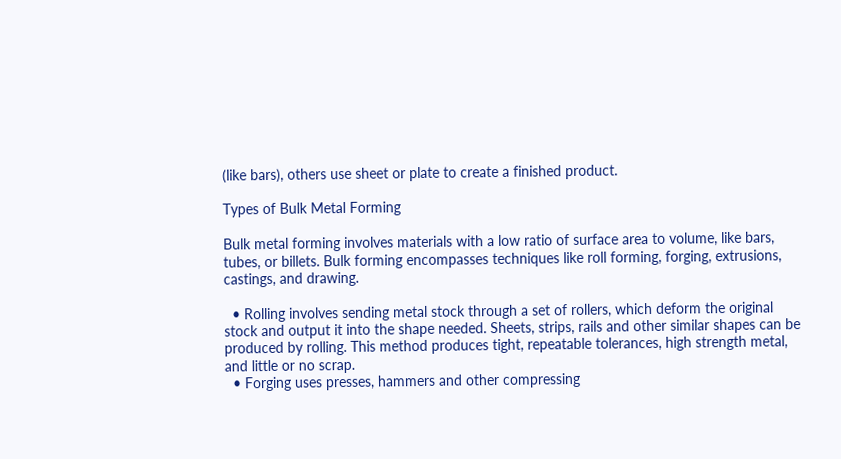(like bars), others use sheet or plate to create a finished product.

Types of Bulk Metal Forming

Bulk metal forming involves materials with a low ratio of surface area to volume, like bars, tubes, or billets. Bulk forming encompasses techniques like roll forming, forging, extrusions, castings, and drawing.

  • Rolling involves sending metal stock through a set of rollers, which deform the original stock and output it into the shape needed. Sheets, strips, rails and other similar shapes can be produced by rolling. This method produces tight, repeatable tolerances, high strength metal, and little or no scrap.
  • Forging uses presses, hammers and other compressing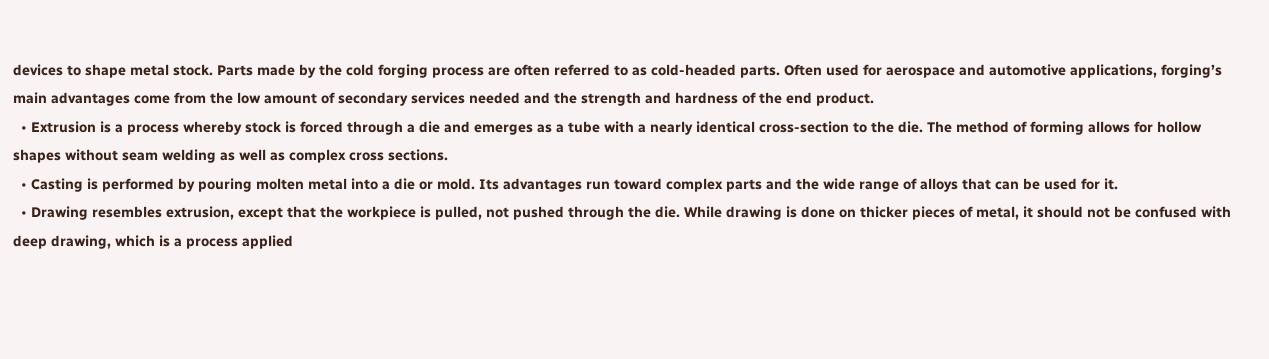devices to shape metal stock. Parts made by the cold forging process are often referred to as cold-headed parts. Often used for aerospace and automotive applications, forging’s main advantages come from the low amount of secondary services needed and the strength and hardness of the end product.
  • Extrusion is a process whereby stock is forced through a die and emerges as a tube with a nearly identical cross-section to the die. The method of forming allows for hollow shapes without seam welding as well as complex cross sections.
  • Casting is performed by pouring molten metal into a die or mold. Its advantages run toward complex parts and the wide range of alloys that can be used for it.
  • Drawing resembles extrusion, except that the workpiece is pulled, not pushed through the die. While drawing is done on thicker pieces of metal, it should not be confused with deep drawing, which is a process applied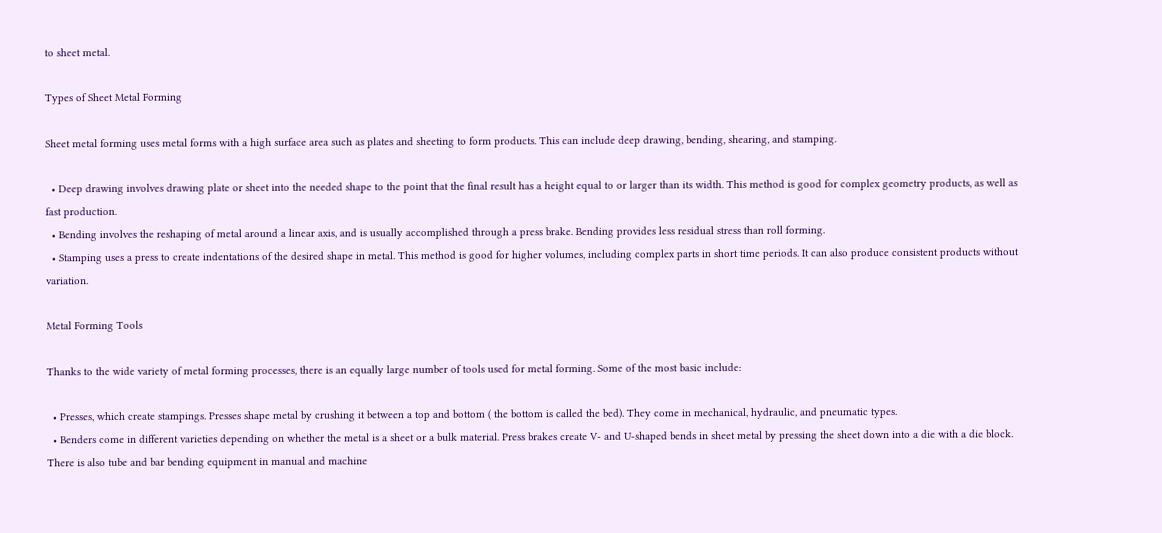to sheet metal.

Types of Sheet Metal Forming

Sheet metal forming uses metal forms with a high surface area such as plates and sheeting to form products. This can include deep drawing, bending, shearing, and stamping.

  • Deep drawing involves drawing plate or sheet into the needed shape to the point that the final result has a height equal to or larger than its width. This method is good for complex geometry products, as well as fast production.
  • Bending involves the reshaping of metal around a linear axis, and is usually accomplished through a press brake. Bending provides less residual stress than roll forming.
  • Stamping uses a press to create indentations of the desired shape in metal. This method is good for higher volumes, including complex parts in short time periods. It can also produce consistent products without variation.

Metal Forming Tools

Thanks to the wide variety of metal forming processes, there is an equally large number of tools used for metal forming. Some of the most basic include:

  • Presses, which create stampings. Presses shape metal by crushing it between a top and bottom ( the bottom is called the bed). They come in mechanical, hydraulic, and pneumatic types.
  • Benders come in different varieties depending on whether the metal is a sheet or a bulk material. Press brakes create V- and U-shaped bends in sheet metal by pressing the sheet down into a die with a die block. There is also tube and bar bending equipment in manual and machine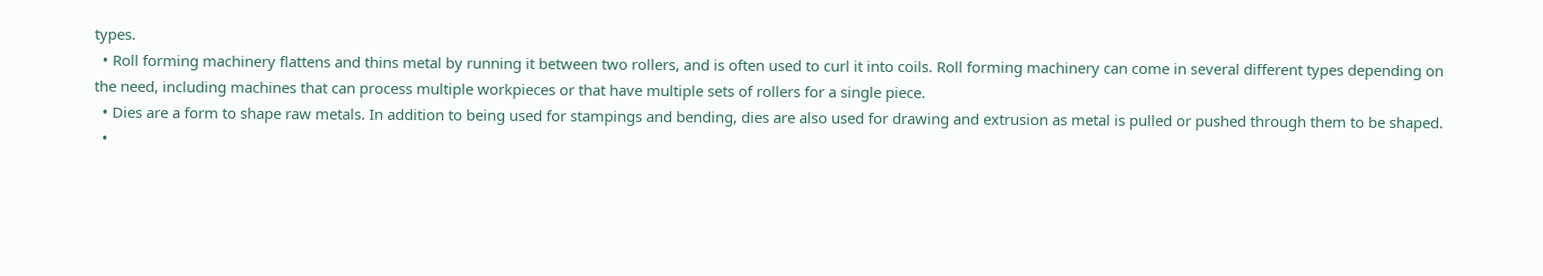types.
  • Roll forming machinery flattens and thins metal by running it between two rollers, and is often used to curl it into coils. Roll forming machinery can come in several different types depending on the need, including machines that can process multiple workpieces or that have multiple sets of rollers for a single piece.
  • Dies are a form to shape raw metals. In addition to being used for stampings and bending, dies are also used for drawing and extrusion as metal is pulled or pushed through them to be shaped.
  •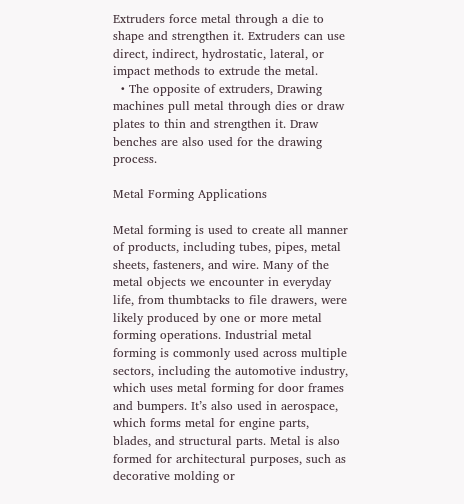Extruders force metal through a die to shape and strengthen it. Extruders can use direct, indirect, hydrostatic, lateral, or impact methods to extrude the metal.
  • The opposite of extruders, Drawing machines pull metal through dies or draw plates to thin and strengthen it. Draw benches are also used for the drawing process.

Metal Forming Applications

Metal forming is used to create all manner of products, including tubes, pipes, metal sheets, fasteners, and wire. Many of the metal objects we encounter in everyday life, from thumbtacks to file drawers, were likely produced by one or more metal forming operations. Industrial metal forming is commonly used across multiple sectors, including the automotive industry, which uses metal forming for door frames and bumpers. It’s also used in aerospace, which forms metal for engine parts, blades, and structural parts. Metal is also formed for architectural purposes, such as decorative molding or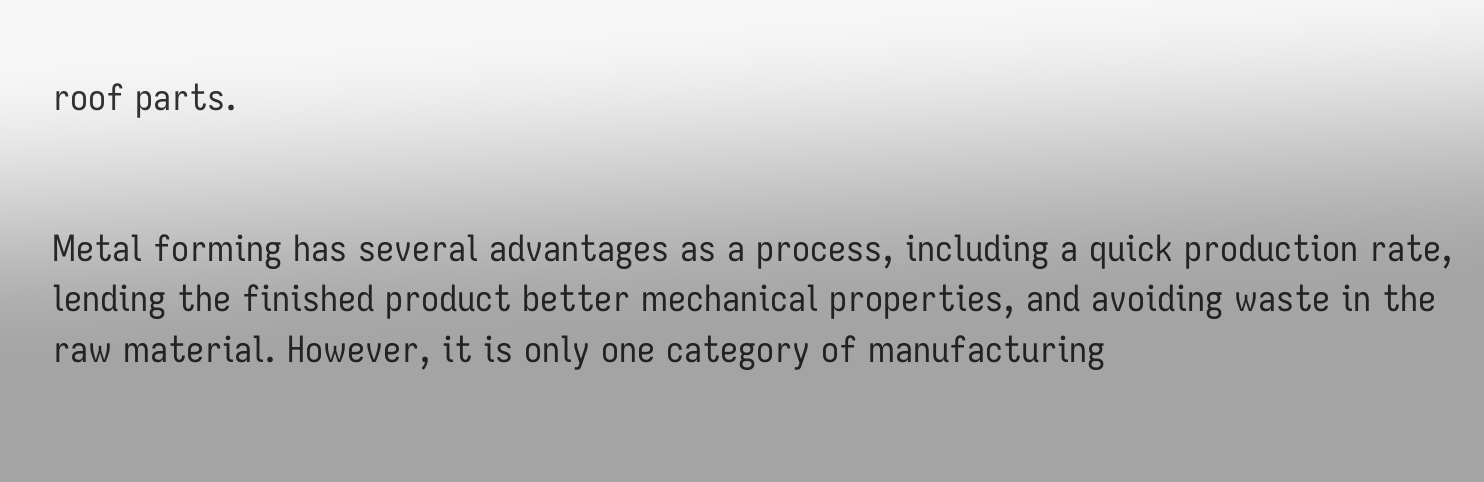roof parts.


Metal forming has several advantages as a process, including a quick production rate, lending the finished product better mechanical properties, and avoiding waste in the raw material. However, it is only one category of manufacturing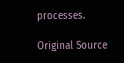processes.

Original Source